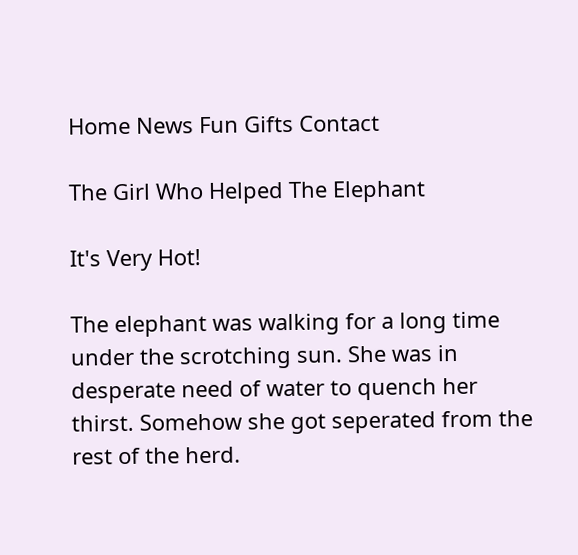Home News Fun Gifts Contact

The Girl Who Helped The Elephant

It's Very Hot!

The elephant was walking for a long time under the scrotching sun. She was in desperate need of water to quench her thirst. Somehow she got seperated from the rest of the herd.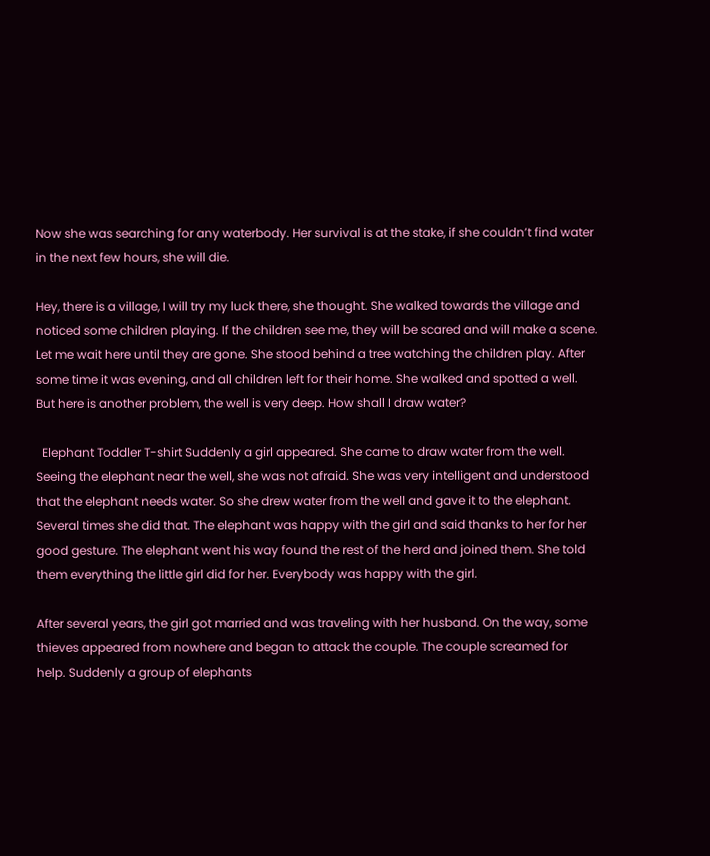Now she was searching for any waterbody. Her survival is at the stake, if she couldn’t find water in the next few hours, she will die.

Hey, there is a village, I will try my luck there, she thought. She walked towards the village and noticed some children playing. If the children see me, they will be scared and will make a scene.  Let me wait here until they are gone. She stood behind a tree watching the children play. After some time it was evening, and all children left for their home. She walked and spotted a well. But here is another problem, the well is very deep. How shall I draw water?

  Elephant Toddler T-shirt Suddenly a girl appeared. She came to draw water from the well. Seeing the elephant near the well, she was not afraid. She was very intelligent and understood that the elephant needs water. So she drew water from the well and gave it to the elephant. Several times she did that. The elephant was happy with the girl and said thanks to her for her good gesture. The elephant went his way found the rest of the herd and joined them. She told them everything the little girl did for her. Everybody was happy with the girl.

After several years, the girl got married and was traveling with her husband. On the way, some thieves appeared from nowhere and began to attack the couple. The couple screamed for help. Suddenly a group of elephants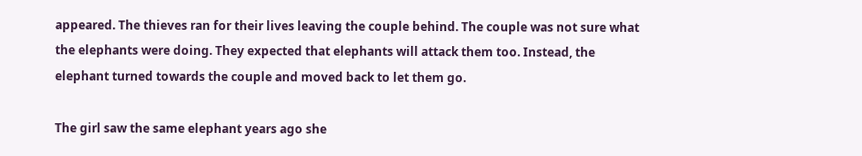appeared. The thieves ran for their lives leaving the couple behind. The couple was not sure what the elephants were doing. They expected that elephants will attack them too. Instead, the elephant turned towards the couple and moved back to let them go.

The girl saw the same elephant years ago she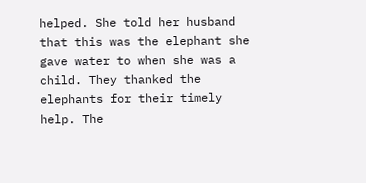helped. She told her husband that this was the elephant she gave water to when she was a child. They thanked the elephants for their timely help. The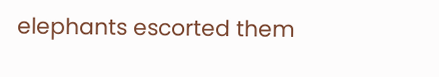elephants escorted them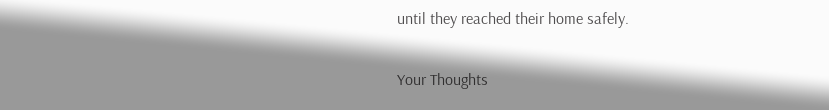until they reached their home safely.

Your Thoughts